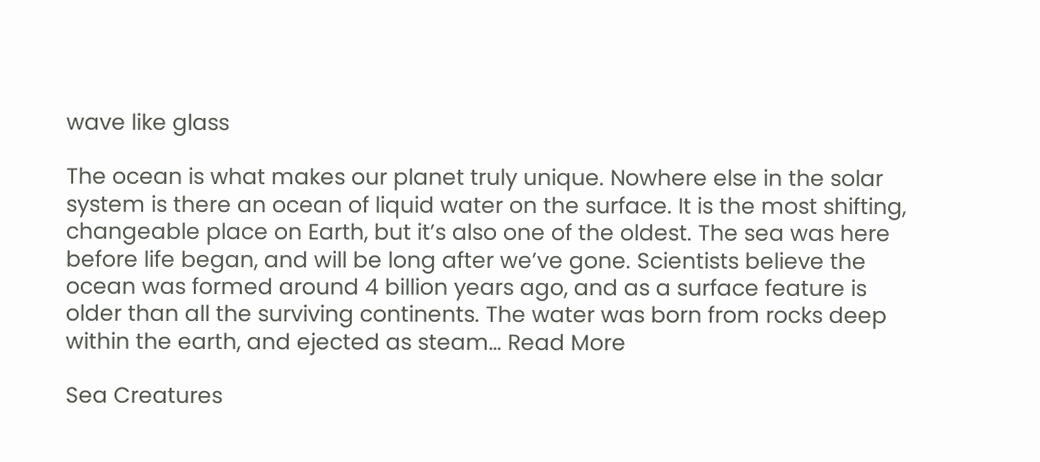wave like glass

The ocean is what makes our planet truly unique. Nowhere else in the solar system is there an ocean of liquid water on the surface. It is the most shifting, changeable place on Earth, but it’s also one of the oldest. The sea was here before life began, and will be long after we’ve gone. Scientists believe the ocean was formed around 4 billion years ago, and as a surface feature is older than all the surviving continents. The water was born from rocks deep within the earth, and ejected as steam… Read More

Sea Creatures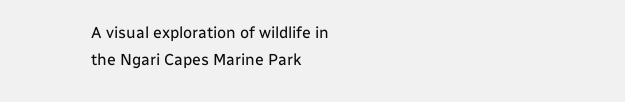A visual exploration of wildlife in the Ngari Capes Marine Park